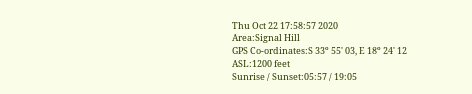Thu Oct 22 17:58:57 2020
Area:Signal Hill
GPS Co-ordinates:S 33º 55' 03, E 18º 24' 12
ASL:1200 feet
Sunrise / Sunset:05:57 / 19:05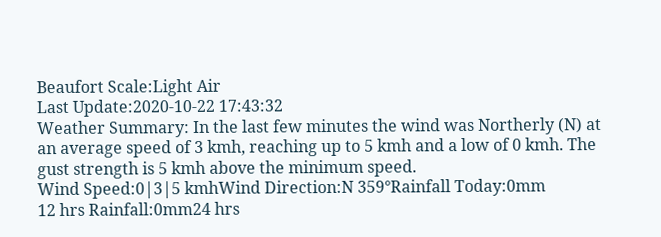Beaufort Scale:Light Air
Last Update:2020-10-22 17:43:32
Weather Summary: In the last few minutes the wind was Northerly (N) at an average speed of 3 kmh, reaching up to 5 kmh and a low of 0 kmh. The gust strength is 5 kmh above the minimum speed.
Wind Speed:0|3|5 kmhWind Direction:N 359°Rainfall Today:0mm
12 hrs Rainfall:0mm24 hrs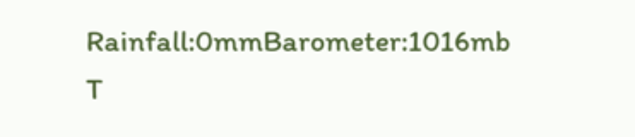Rainfall:0mmBarometer:1016mb
T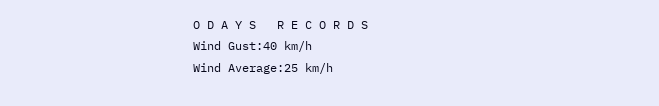O D A Y S   R E C O R D S
Wind Gust:40 km/h
Wind Average:25 km/h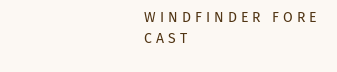W I N D F I N D E R   F O R E C A S T